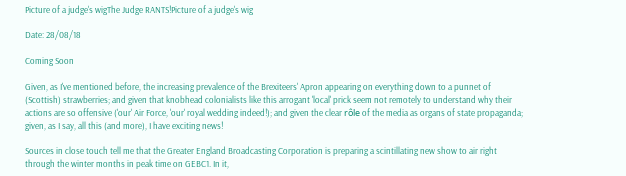Picture of a judge's wigThe Judge RANTS!Picture of a judge's wig

Date: 28/08/18

Coming Soon

Given, as I've mentioned before, the increasing prevalence of the Brexiteers' Apron appearing on everything down to a punnet of (Scottish) strawberries; and given that knobhead colonialists like this arrogant 'local' prick seem not remotely to understand why their actions are so offensive ('our' Air Force, 'our' royal wedding indeed!); and given the clear rôle of the media as organs of state propaganda; given, as I say, all this (and more), I have exciting news!

Sources in close touch tell me that the Greater England Broadcasting Corporation is preparing a scintillating new show to air right through the winter months in peak time on GEBC1. In it,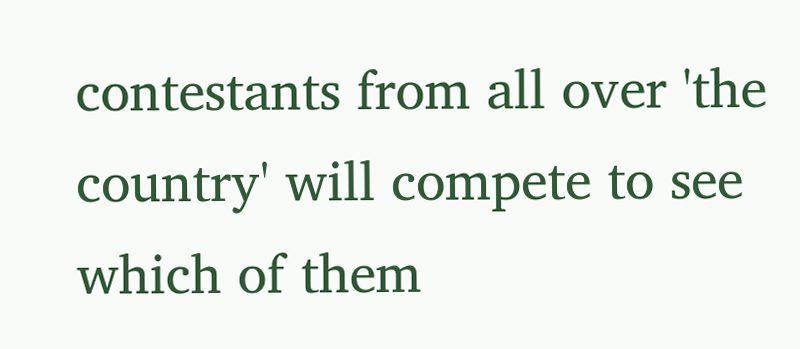contestants from all over 'the country' will compete to see which of them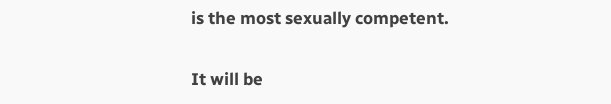is the most sexually competent.

It will be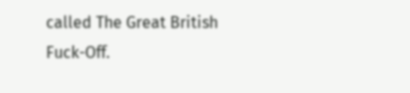called The Great British Fuck-Off.